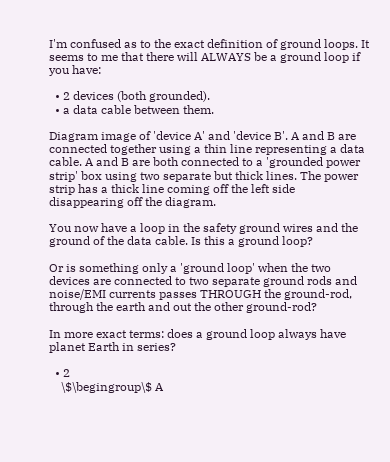I'm confused as to the exact definition of ground loops. It seems to me that there will ALWAYS be a ground loop if you have:

  • 2 devices (both grounded).
  • a data cable between them.

Diagram image of 'device A' and 'device B'. A and B are connected together using a thin line representing a data cable. A and B are both connected to a 'grounded power strip' box using two separate but thick lines. The power strip has a thick line coming off the left side disappearing off the diagram.

You now have a loop in the safety ground wires and the ground of the data cable. Is this a ground loop?

Or is something only a 'ground loop' when the two devices are connected to two separate ground rods and noise/EMI currents passes THROUGH the ground-rod, through the earth and out the other ground-rod?

In more exact terms: does a ground loop always have planet Earth in series?

  • 2
    \$\begingroup\$ A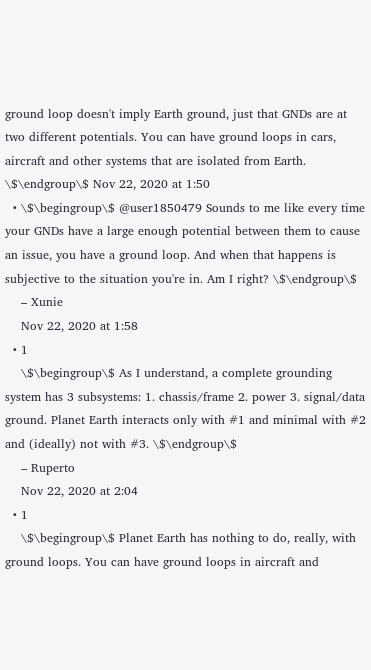ground loop doesn't imply Earth ground, just that GNDs are at two different potentials. You can have ground loops in cars, aircraft and other systems that are isolated from Earth. \$\endgroup\$ Nov 22, 2020 at 1:50
  • \$\begingroup\$ @user1850479 Sounds to me like every time your GNDs have a large enough potential between them to cause an issue, you have a ground loop. And when that happens is subjective to the situation you're in. Am I right? \$\endgroup\$
    – Xunie
    Nov 22, 2020 at 1:58
  • 1
    \$\begingroup\$ As I understand, a complete grounding system has 3 subsystems: 1. chassis/frame 2. power 3. signal/data ground. Planet Earth interacts only with #1 and minimal with #2 and (ideally) not with #3. \$\endgroup\$
    – Ruperto
    Nov 22, 2020 at 2:04
  • 1
    \$\begingroup\$ Planet Earth has nothing to do, really, with ground loops. You can have ground loops in aircraft and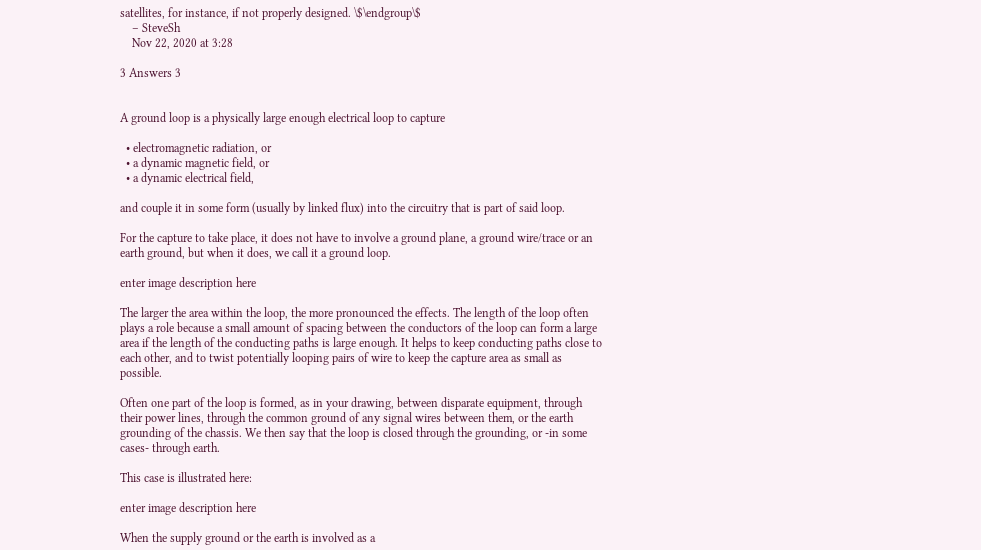satellites, for instance, if not properly designed. \$\endgroup\$
    – SteveSh
    Nov 22, 2020 at 3:28

3 Answers 3


A ground loop is a physically large enough electrical loop to capture

  • electromagnetic radiation, or
  • a dynamic magnetic field, or
  • a dynamic electrical field,

and couple it in some form (usually by linked flux) into the circuitry that is part of said loop.

For the capture to take place, it does not have to involve a ground plane, a ground wire/trace or an earth ground, but when it does, we call it a ground loop.

enter image description here

The larger the area within the loop, the more pronounced the effects. The length of the loop often plays a role because a small amount of spacing between the conductors of the loop can form a large area if the length of the conducting paths is large enough. It helps to keep conducting paths close to each other, and to twist potentially looping pairs of wire to keep the capture area as small as possible.

Often one part of the loop is formed, as in your drawing, between disparate equipment, through their power lines, through the common ground of any signal wires between them, or the earth grounding of the chassis. We then say that the loop is closed through the grounding, or -in some cases- through earth.

This case is illustrated here:

enter image description here

When the supply ground or the earth is involved as a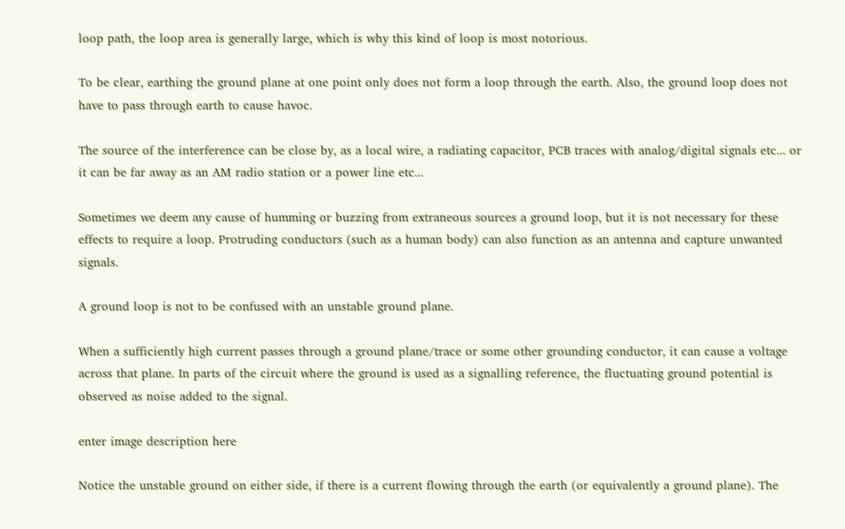loop path, the loop area is generally large, which is why this kind of loop is most notorious.

To be clear, earthing the ground plane at one point only does not form a loop through the earth. Also, the ground loop does not have to pass through earth to cause havoc.

The source of the interference can be close by, as a local wire, a radiating capacitor, PCB traces with analog/digital signals etc... or it can be far away as an AM radio station or a power line etc...

Sometimes we deem any cause of humming or buzzing from extraneous sources a ground loop, but it is not necessary for these effects to require a loop. Protruding conductors (such as a human body) can also function as an antenna and capture unwanted signals.

A ground loop is not to be confused with an unstable ground plane.

When a sufficiently high current passes through a ground plane/trace or some other grounding conductor, it can cause a voltage across that plane. In parts of the circuit where the ground is used as a signalling reference, the fluctuating ground potential is observed as noise added to the signal.

enter image description here

Notice the unstable ground on either side, if there is a current flowing through the earth (or equivalently a ground plane). The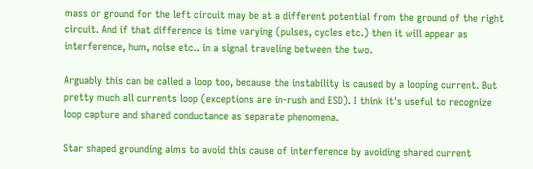mass or ground for the left circuit may be at a different potential from the ground of the right circuit. And if that difference is time varying (pulses, cycles etc.) then it will appear as interference, hum, noise etc.. in a signal traveling between the two.

Arguably this can be called a loop too, because the instability is caused by a looping current. But pretty much all currents loop (exceptions are in-rush and ESD). I think it's useful to recognize loop capture and shared conductance as separate phenomena.

Star shaped grounding aims to avoid this cause of interference by avoiding shared current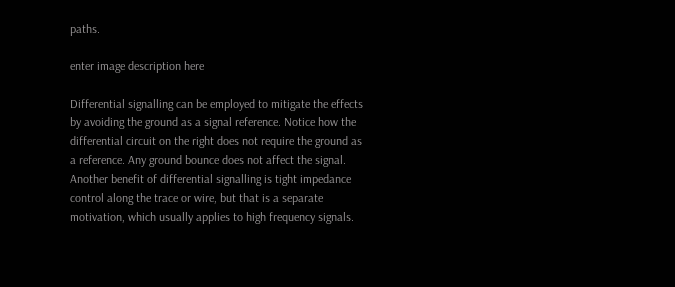paths.

enter image description here

Differential signalling can be employed to mitigate the effects by avoiding the ground as a signal reference. Notice how the differential circuit on the right does not require the ground as a reference. Any ground bounce does not affect the signal. Another benefit of differential signalling is tight impedance control along the trace or wire, but that is a separate motivation, which usually applies to high frequency signals.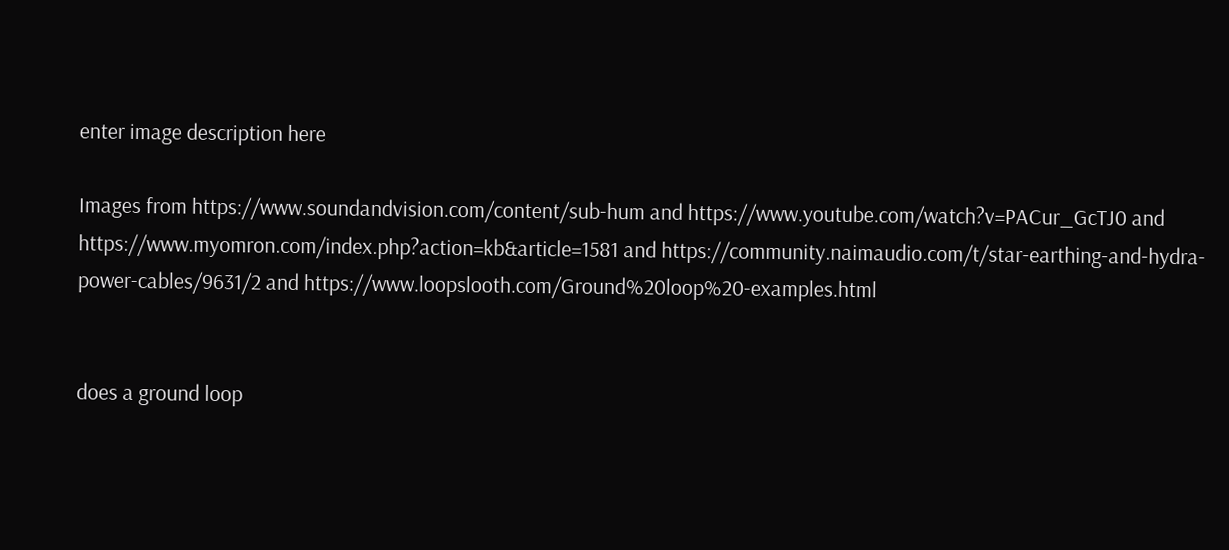enter image description here

Images from https://www.soundandvision.com/content/sub-hum and https://www.youtube.com/watch?v=PACur_GcTJ0 and https://www.myomron.com/index.php?action=kb&article=1581 and https://community.naimaudio.com/t/star-earthing-and-hydra-power-cables/9631/2 and https://www.loopslooth.com/Ground%20loop%20-examples.html


does a ground loop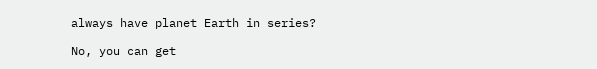always have planet Earth in series?

No, you can get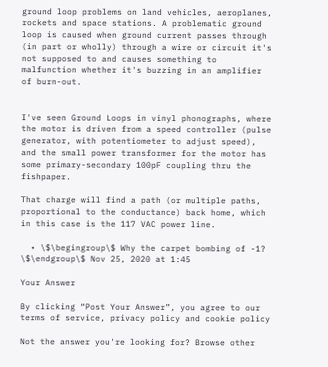ground loop problems on land vehicles, aeroplanes, rockets and space stations. A problematic ground loop is caused when ground current passes through (in part or wholly) through a wire or circuit it's not supposed to and causes something to malfunction whether it's buzzing in an amplifier of burn-out.


I've seen Ground Loops in vinyl phonographs, where the motor is driven from a speed controller (pulse generator, with potentiometer to adjust speed), and the small power transformer for the motor has some primary-secondary 100pF coupling thru the fishpaper.

That charge will find a path (or multiple paths, proportional to the conductance) back home, which in this case is the 117 VAC power line.

  • \$\begingroup\$ Why the carpet bombing of -1? \$\endgroup\$ Nov 25, 2020 at 1:45

Your Answer

By clicking “Post Your Answer”, you agree to our terms of service, privacy policy and cookie policy

Not the answer you're looking for? Browse other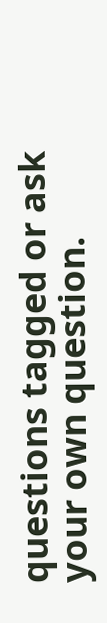questions tagged or ask your own question.